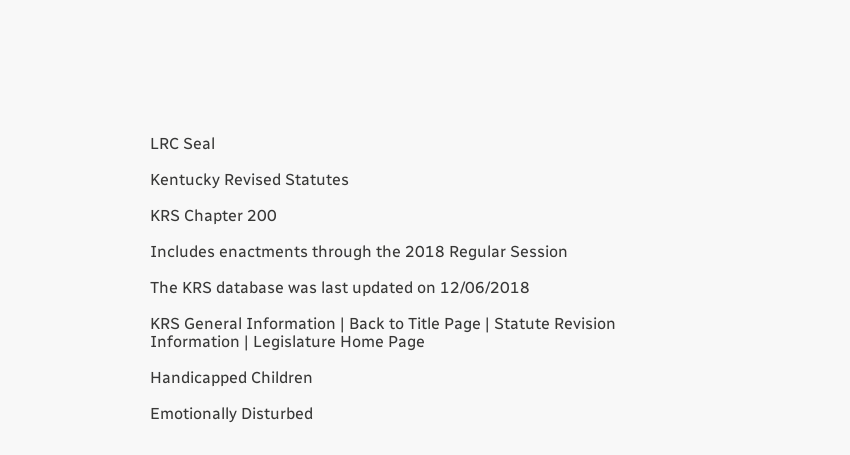LRC Seal

Kentucky Revised Statutes

KRS Chapter 200

Includes enactments through the 2018 Regular Session

The KRS database was last updated on 12/06/2018

KRS General Information | Back to Title Page | Statute Revision Information | Legislature Home Page

Handicapped Children

Emotionally Disturbed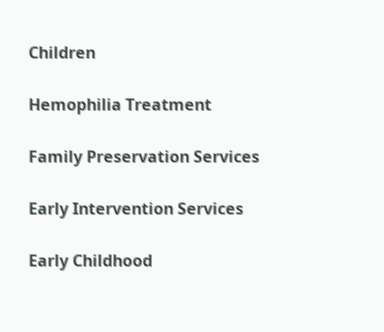Children

Hemophilia Treatment

Family Preservation Services

Early Intervention Services

Early Childhood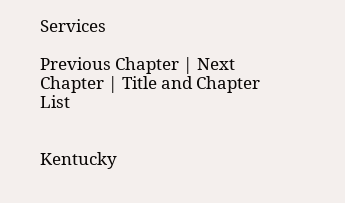Services

Previous Chapter | Next Chapter | Title and Chapter List


Kentucky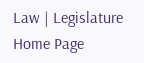Law | Legislature Home Page